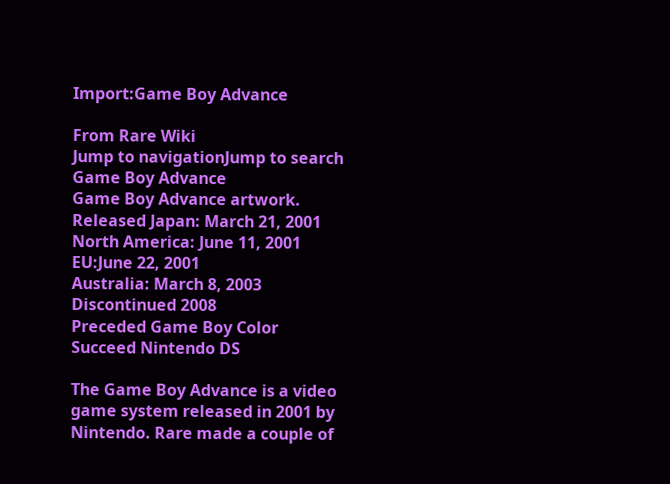Import:Game Boy Advance

From Rare Wiki
Jump to navigationJump to search
Game Boy Advance
Game Boy Advance artwork.
Released Japan: March 21, 2001
North America: June 11, 2001
EU:June 22, 2001
Australia: March 8, 2003
Discontinued 2008
Preceded Game Boy Color
Succeed Nintendo DS

The Game Boy Advance is a video game system released in 2001 by Nintendo. Rare made a couple of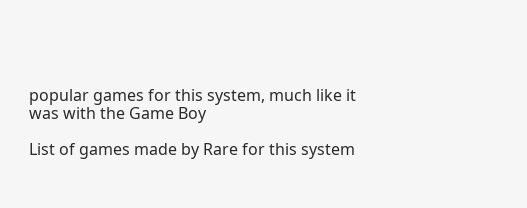popular games for this system, much like it was with the Game Boy

List of games made by Rare for this system